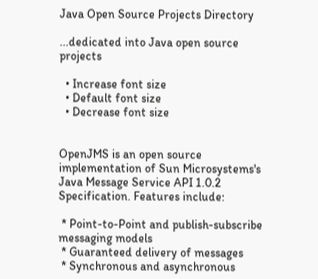Java Open Source Projects Directory

...dedicated into Java open source projects

  • Increase font size
  • Default font size
  • Decrease font size


OpenJMS is an open source implementation of Sun Microsystems's Java Message Service API 1.0.2 Specification. Features include:

 * Point-to-Point and publish-subscribe messaging models
 * Guaranteed delivery of messages
 * Synchronous and asynchronous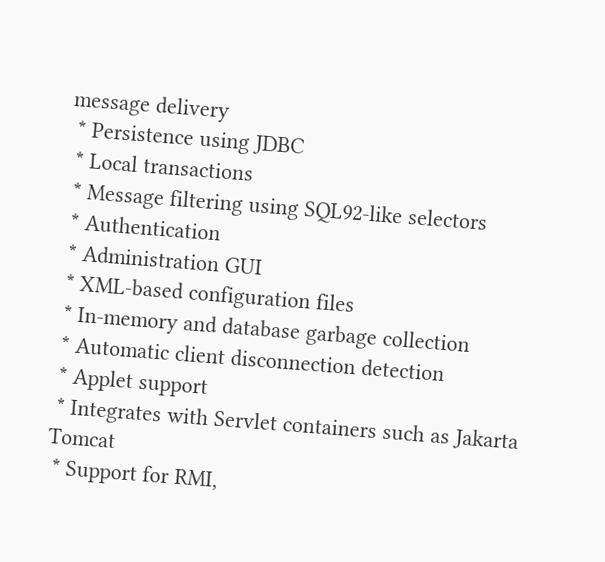message delivery
 * Persistence using JDBC
 * Local transactions
 * Message filtering using SQL92-like selectors
 * Authentication
 * Administration GUI
 * XML-based configuration files
 * In-memory and database garbage collection
 * Automatic client disconnection detection
 * Applet support
 * Integrates with Servlet containers such as Jakarta Tomcat
 * Support for RMI,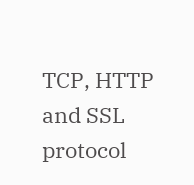TCP, HTTP and SSL protocol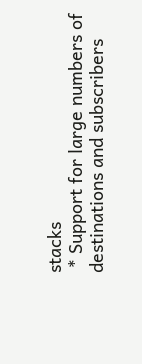stacks
 * Support for large numbers of destinations and subscribers